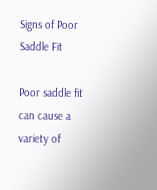Signs of Poor Saddle Fit

Poor saddle fit can cause a variety of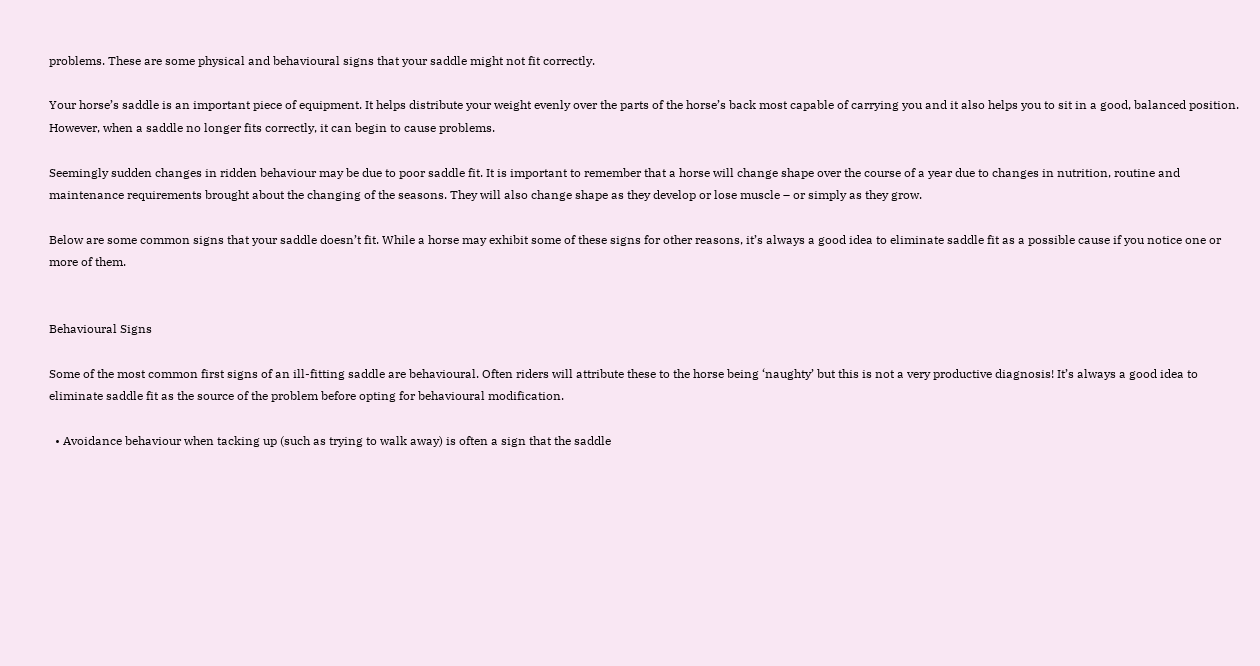problems. These are some physical and behavioural signs that your saddle might not fit correctly.

Your horse’s saddle is an important piece of equipment. It helps distribute your weight evenly over the parts of the horse’s back most capable of carrying you and it also helps you to sit in a good, balanced position. However, when a saddle no longer fits correctly, it can begin to cause problems.

Seemingly sudden changes in ridden behaviour may be due to poor saddle fit. It is important to remember that a horse will change shape over the course of a year due to changes in nutrition, routine and maintenance requirements brought about the changing of the seasons. They will also change shape as they develop or lose muscle – or simply as they grow.

Below are some common signs that your saddle doesn’t fit. While a horse may exhibit some of these signs for other reasons, it’s always a good idea to eliminate saddle fit as a possible cause if you notice one or more of them.


Behavioural Signs

Some of the most common first signs of an ill-fitting saddle are behavioural. Often riders will attribute these to the horse being ‘naughty’ but this is not a very productive diagnosis! It’s always a good idea to eliminate saddle fit as the source of the problem before opting for behavioural modification.

  • Avoidance behaviour when tacking up (such as trying to walk away) is often a sign that the saddle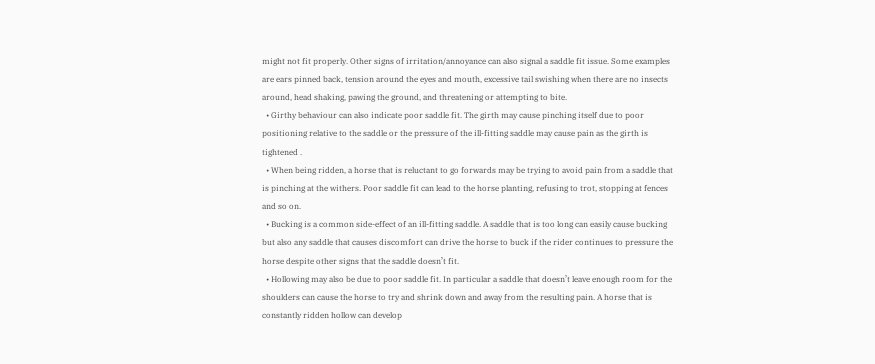might not fit properly. Other signs of irritation/annoyance can also signal a saddle fit issue. Some examples are ears pinned back, tension around the eyes and mouth, excessive tail swishing when there are no insects around, head shaking, pawing the ground, and threatening or attempting to bite.
  • Girthy behaviour can also indicate poor saddle fit. The girth may cause pinching itself due to poor positioning relative to the saddle or the pressure of the ill-fitting saddle may cause pain as the girth is tightened .
  • When being ridden, a horse that is reluctant to go forwards may be trying to avoid pain from a saddle that is pinching at the withers. Poor saddle fit can lead to the horse planting, refusing to trot, stopping at fences and so on.
  • Bucking is a common side-effect of an ill-fitting saddle. A saddle that is too long can easily cause bucking but also any saddle that causes discomfort can drive the horse to buck if the rider continues to pressure the horse despite other signs that the saddle doesn’t fit.
  • Hollowing may also be due to poor saddle fit. In particular a saddle that doesn’t leave enough room for the shoulders can cause the horse to try and shrink down and away from the resulting pain. A horse that is constantly ridden hollow can develop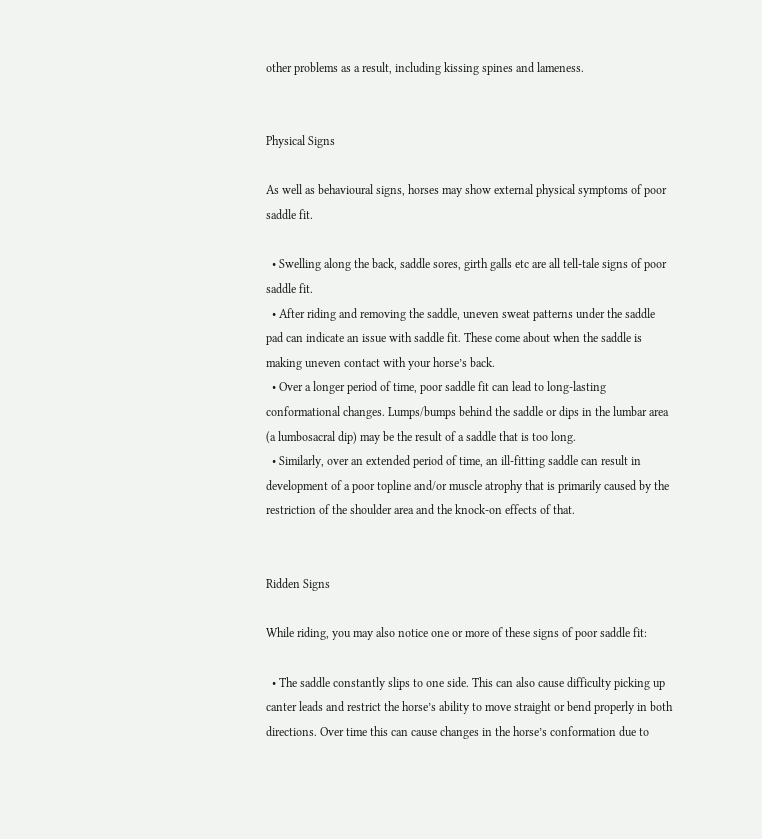other problems as a result, including kissing spines and lameness.


Physical Signs

As well as behavioural signs, horses may show external physical symptoms of poor saddle fit.

  • Swelling along the back, saddle sores, girth galls etc are all tell-tale signs of poor saddle fit.
  • After riding and removing the saddle, uneven sweat patterns under the saddle pad can indicate an issue with saddle fit. These come about when the saddle is making uneven contact with your horse’s back.
  • Over a longer period of time, poor saddle fit can lead to long-lasting conformational changes. Lumps/bumps behind the saddle or dips in the lumbar area (a lumbosacral dip) may be the result of a saddle that is too long.
  • Similarly, over an extended period of time, an ill-fitting saddle can result in development of a poor topline and/or muscle atrophy that is primarily caused by the restriction of the shoulder area and the knock-on effects of that.


Ridden Signs

While riding, you may also notice one or more of these signs of poor saddle fit:

  • The saddle constantly slips to one side. This can also cause difficulty picking up canter leads and restrict the horse’s ability to move straight or bend properly in both directions. Over time this can cause changes in the horse’s conformation due to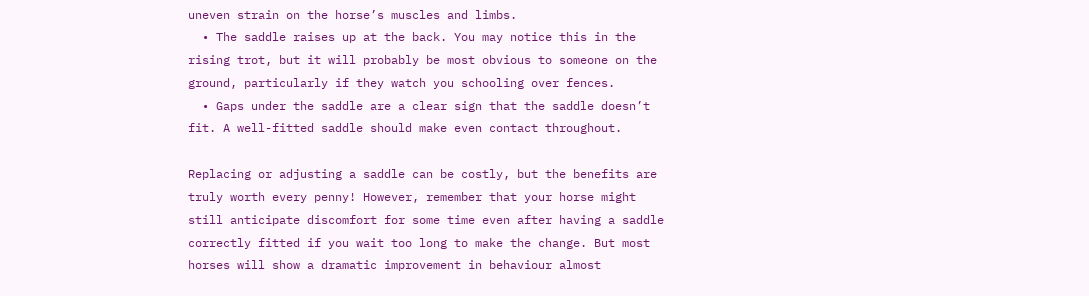uneven strain on the horse’s muscles and limbs.
  • The saddle raises up at the back. You may notice this in the rising trot, but it will probably be most obvious to someone on the ground, particularly if they watch you schooling over fences.
  • Gaps under the saddle are a clear sign that the saddle doesn’t fit. A well-fitted saddle should make even contact throughout.

Replacing or adjusting a saddle can be costly, but the benefits are truly worth every penny! However, remember that your horse might still anticipate discomfort for some time even after having a saddle correctly fitted if you wait too long to make the change. But most horses will show a dramatic improvement in behaviour almost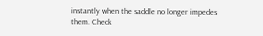instantly when the saddle no longer impedes them. Check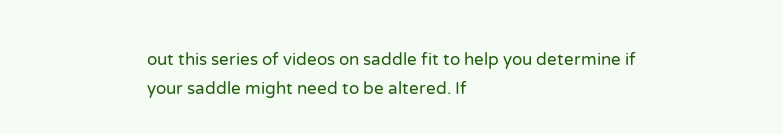out this series of videos on saddle fit to help you determine if your saddle might need to be altered. If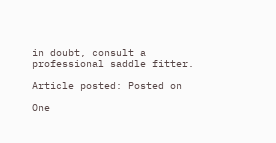in doubt, consult a professional saddle fitter.

Article posted: Posted on

One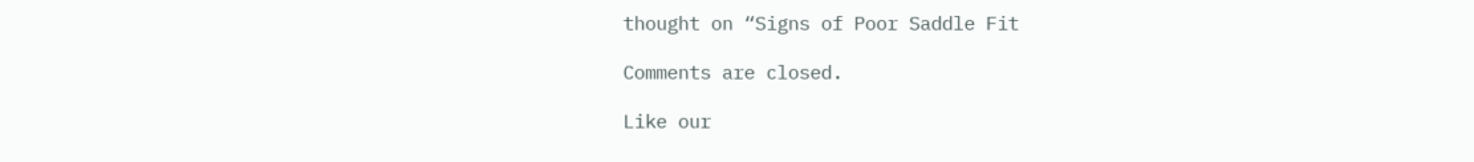thought on “Signs of Poor Saddle Fit

Comments are closed.

Like our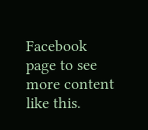Facebook page to see more content like this.